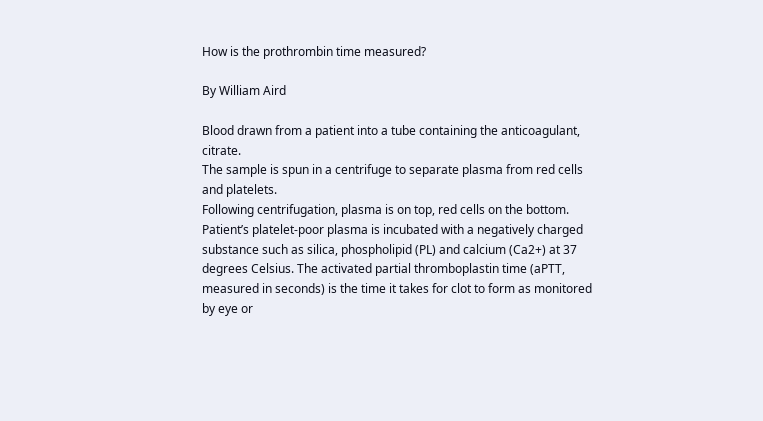How is the prothrombin time measured?

By William Aird

Blood drawn from a patient into a tube containing the anticoagulant, citrate.
The sample is spun in a centrifuge to separate plasma from red cells and platelets.
Following centrifugation, plasma is on top, red cells on the bottom.
Patient’s platelet-poor plasma is incubated with a negatively charged substance such as silica, phospholipid (PL) and calcium (Ca2+) at 37 degrees Celsius. The activated partial thromboplastin time (aPTT, measured in seconds) is the time it takes for clot to form as monitored by eye or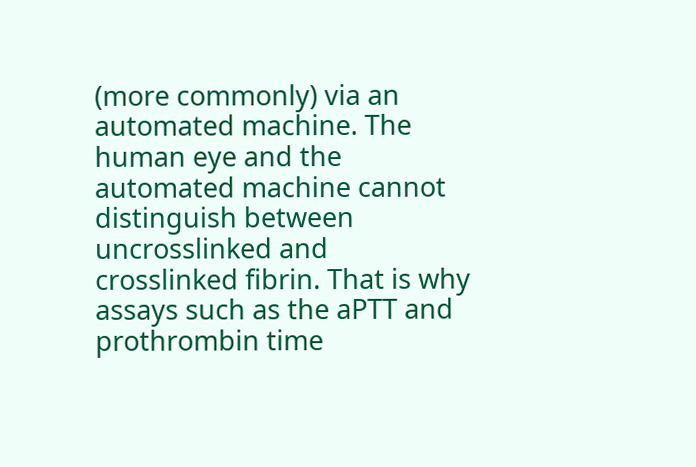(more commonly) via an automated machine. The human eye and the automated machine cannot distinguish between uncrosslinked and crosslinked fibrin. That is why assays such as the aPTT and prothrombin time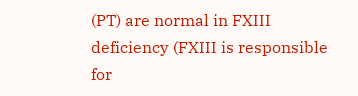(PT) are normal in FXIII deficiency (FXIII is responsible for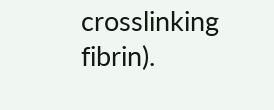crosslinking fibrin).